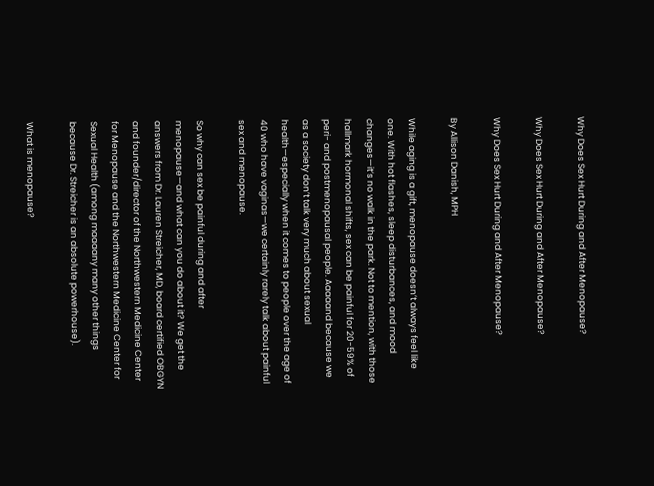Why Does Sex Hurt During and After Menopause?

Why Does Sex Hurt During and After Menopause?

Why Does Sex Hurt During and After Menopause?

By Allison Danish, MPH

While aging is a gift, menopause doesn’t always feel like one. With hot flashes, sleep disturbances, and mood changes—it’s no walk in the park. Not to mention, with those hallmark hormonal shifts, sex can be painful for 20-59% of peri- and postmenopausal people. Aaaaand because we as a society don’t talk very much about sexual health—especially when it comes to people over the age of 40 who have vaginas—we certainly rarely talk about painful sex and menopause.

So why can sex be painful during and after menopause—and what can you do about it? We get the answers from Dr. Lauren Streicher, MD, board certified OBGYN and founder/director of the Northwestern Medicine Center for Menopause and the Northwestern Medicine Center for Sexual Health (among maaaany many other things because Dr. Streicher is an absolute powerhouse).

What is menopause?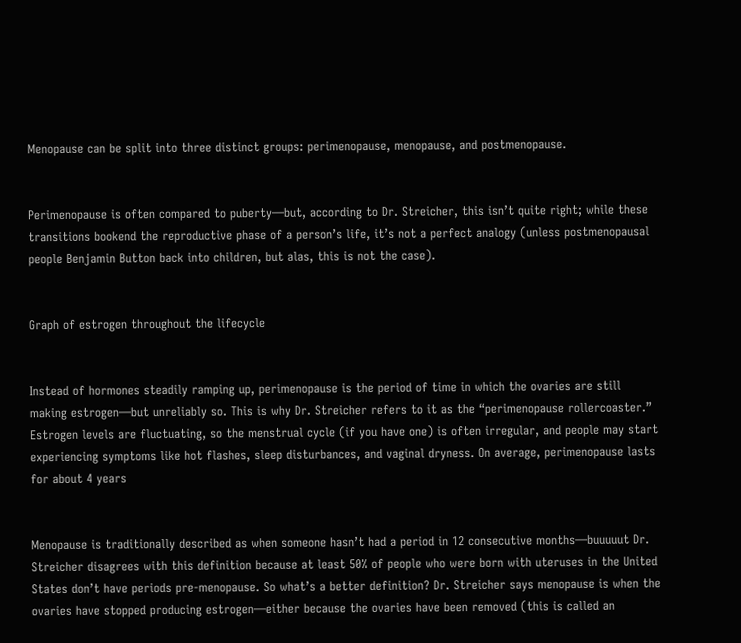Menopause can be split into three distinct groups: perimenopause, menopause, and postmenopause.


Perimenopause is often compared to puberty—but, according to Dr. Streicher, this isn’t quite right; while these transitions bookend the reproductive phase of a person’s life, it’s not a perfect analogy (unless postmenopausal people Benjamin Button back into children, but alas, this is not the case).


Graph of estrogen throughout the lifecycle


Instead of hormones steadily ramping up, perimenopause is the period of time in which the ovaries are still making estrogen—but unreliably so. This is why Dr. Streicher refers to it as the “perimenopause rollercoaster.” Estrogen levels are fluctuating, so the menstrual cycle (if you have one) is often irregular, and people may start experiencing symptoms like hot flashes, sleep disturbances, and vaginal dryness. On average, perimenopause lasts for about 4 years


Menopause is traditionally described as when someone hasn’t had a period in 12 consecutive months—buuuuut Dr. Streicher disagrees with this definition because at least 50% of people who were born with uteruses in the United States don’t have periods pre-menopause. So what’s a better definition? Dr. Streicher says menopause is when the ovaries have stopped producing estrogen—either because the ovaries have been removed (this is called an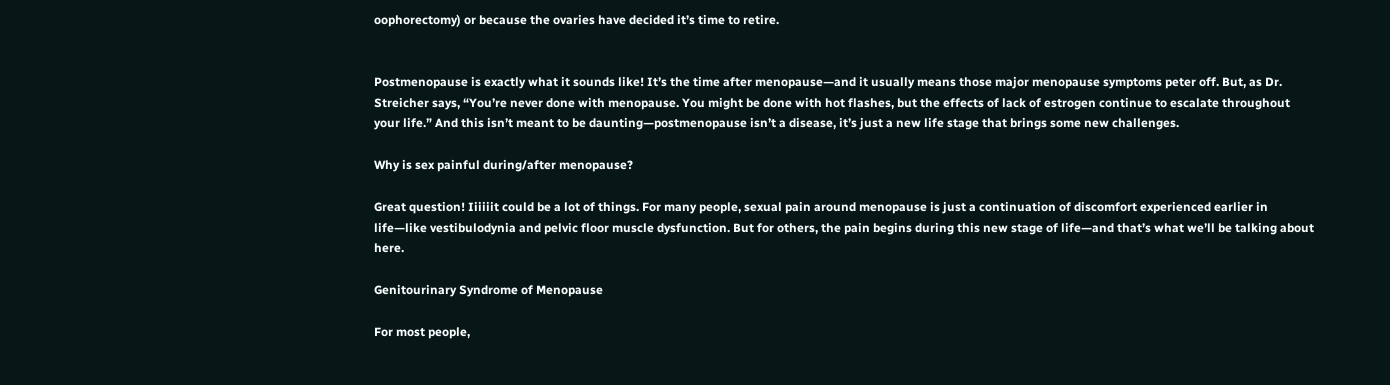oophorectomy) or because the ovaries have decided it’s time to retire.


Postmenopause is exactly what it sounds like! It’s the time after menopause—and it usually means those major menopause symptoms peter off. But, as Dr. Streicher says, “You’re never done with menopause. You might be done with hot flashes, but the effects of lack of estrogen continue to escalate throughout your life.” And this isn’t meant to be daunting—postmenopause isn’t a disease, it’s just a new life stage that brings some new challenges.

Why is sex painful during/after menopause?

Great question! Iiiiiit could be a lot of things. For many people, sexual pain around menopause is just a continuation of discomfort experienced earlier in life—like vestibulodynia and pelvic floor muscle dysfunction. But for others, the pain begins during this new stage of life—and that’s what we’ll be talking about here.

Genitourinary Syndrome of Menopause

For most people,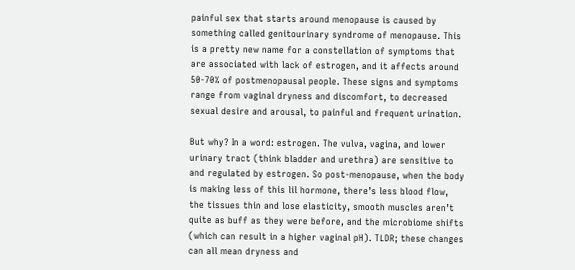painful sex that starts around menopause is caused by something called genitourinary syndrome of menopause. This is a pretty new name for a constellation of symptoms that are associated with lack of estrogen, and it affects around 50-70% of postmenopausal people. These signs and symptoms range from vaginal dryness and discomfort, to decreased sexual desire and arousal, to painful and frequent urination.

But why? In a word: estrogen. The vulva, vagina, and lower urinary tract (think bladder and urethra) are sensitive to and regulated by estrogen. So post-menopause, when the body is making less of this lil hormone, there’s less blood flow, the tissues thin and lose elasticity, smooth muscles aren’t quite as buff as they were before, and the microbiome shifts (which can result in a higher vaginal pH). TLDR; these changes can all mean dryness and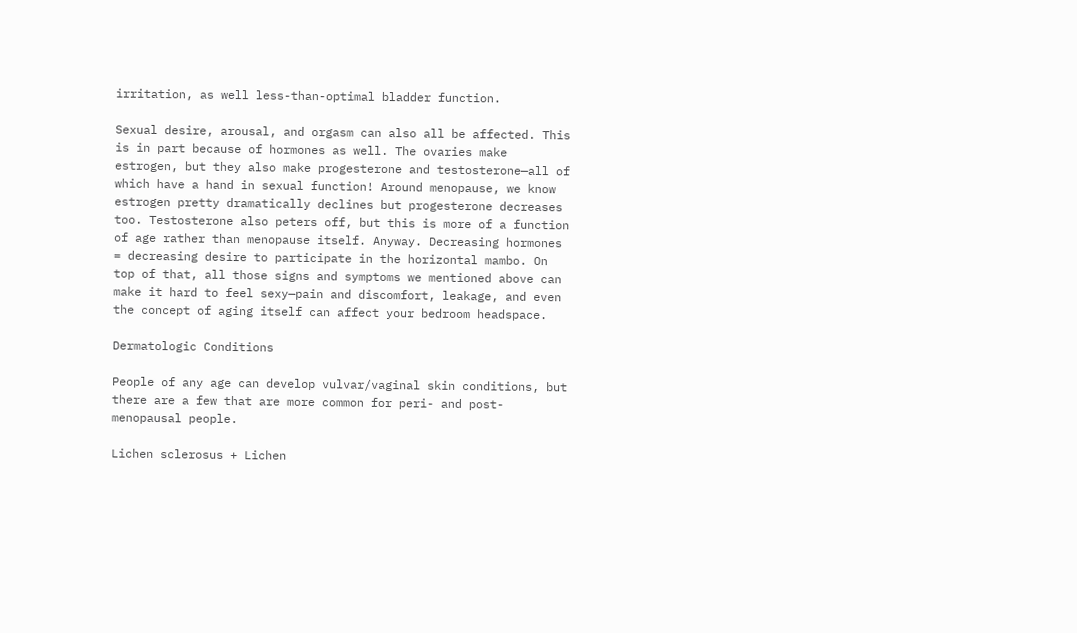irritation, as well less-than-optimal bladder function.

Sexual desire, arousal, and orgasm can also all be affected. This is in part because of hormones as well. The ovaries make estrogen, but they also make progesterone and testosterone—all of which have a hand in sexual function! Around menopause, we know estrogen pretty dramatically declines but progesterone decreases too. Testosterone also peters off, but this is more of a function of age rather than menopause itself. Anyway. Decreasing hormones = decreasing desire to participate in the horizontal mambo. On top of that, all those signs and symptoms we mentioned above can make it hard to feel sexy—pain and discomfort, leakage, and even the concept of aging itself can affect your bedroom headspace.

Dermatologic Conditions

People of any age can develop vulvar/vaginal skin conditions, but there are a few that are more common for peri- and post-menopausal people.

Lichen sclerosus + Lichen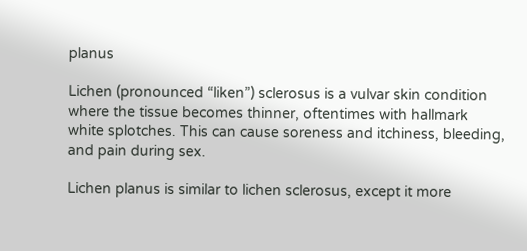planus

Lichen (pronounced “liken”) sclerosus is a vulvar skin condition where the tissue becomes thinner, oftentimes with hallmark white splotches. This can cause soreness and itchiness, bleeding, and pain during sex.

Lichen planus is similar to lichen sclerosus, except it more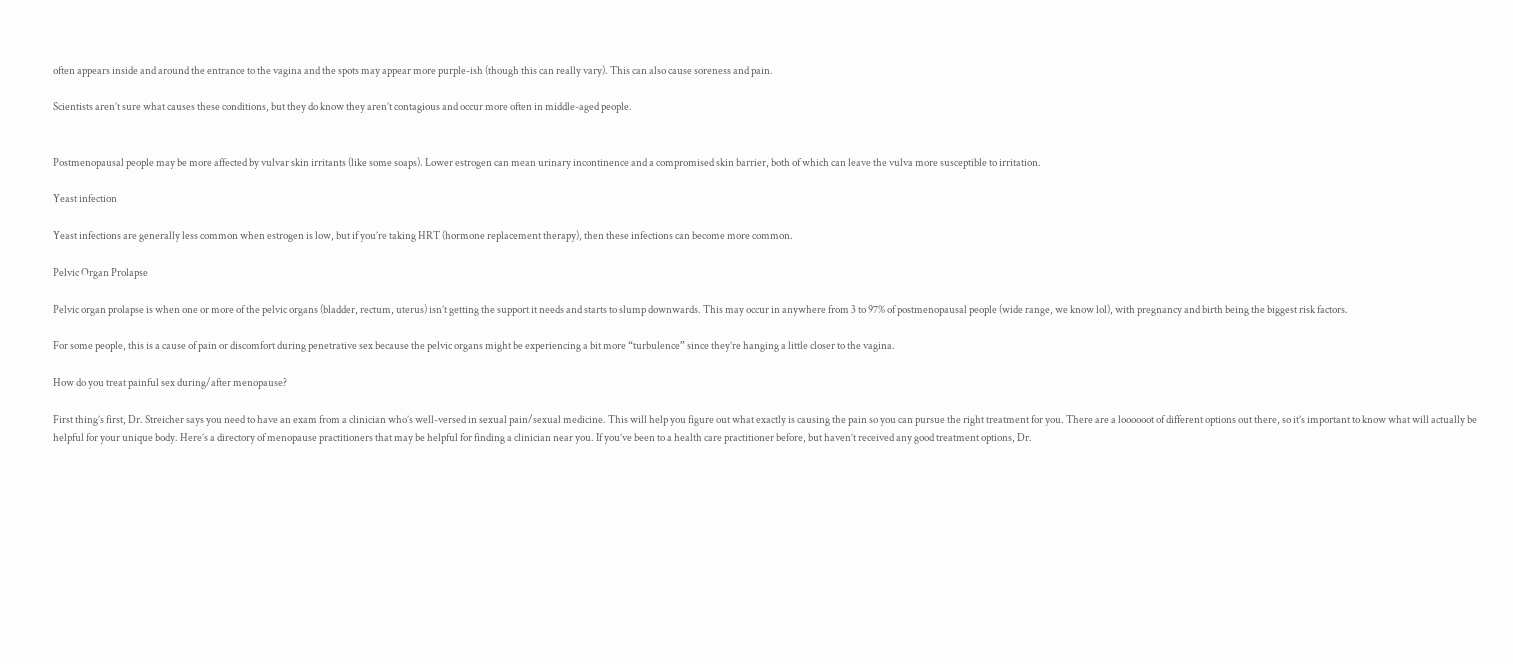often appears inside and around the entrance to the vagina and the spots may appear more purple-ish (though this can really vary). This can also cause soreness and pain.

Scientists aren’t sure what causes these conditions, but they do know they aren’t contagious and occur more often in middle-aged people.


Postmenopausal people may be more affected by vulvar skin irritants (like some soaps). Lower estrogen can mean urinary incontinence and a compromised skin barrier, both of which can leave the vulva more susceptible to irritation.

Yeast infection

Yeast infections are generally less common when estrogen is low, but if you’re taking HRT (hormone replacement therapy), then these infections can become more common.

Pelvic Organ Prolapse

Pelvic organ prolapse is when one or more of the pelvic organs (bladder, rectum, uterus) isn’t getting the support it needs and starts to slump downwards. This may occur in anywhere from 3 to 97% of postmenopausal people (wide range, we know lol), with pregnancy and birth being the biggest risk factors.

For some people, this is a cause of pain or discomfort during penetrative sex because the pelvic organs might be experiencing a bit more “turbulence” since they’re hanging a little closer to the vagina.

How do you treat painful sex during/after menopause?

First thing’s first, Dr. Streicher says you need to have an exam from a clinician who’s well-versed in sexual pain/sexual medicine. This will help you figure out what exactly is causing the pain so you can pursue the right treatment for you. There are a loooooot of different options out there, so it’s important to know what will actually be helpful for your unique body. Here’s a directory of menopause practitioners that may be helpful for finding a clinician near you. If you’ve been to a health care practitioner before, but haven’t received any good treatment options, Dr.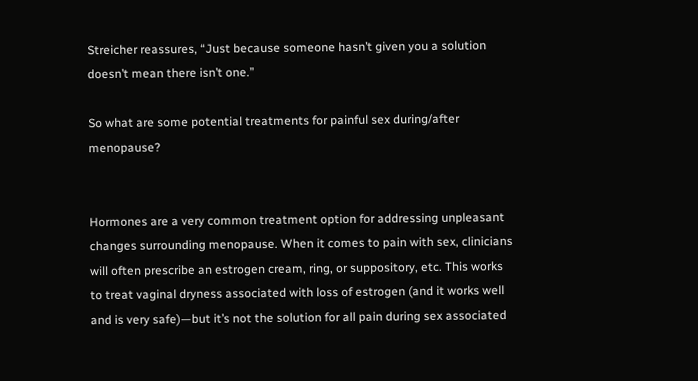Streicher reassures, “Just because someone hasn’t given you a solution doesn’t mean there isn’t one.”

So what are some potential treatments for painful sex during/after menopause?


Hormones are a very common treatment option for addressing unpleasant changes surrounding menopause. When it comes to pain with sex, clinicians will often prescribe an estrogen cream, ring, or suppository, etc. This works to treat vaginal dryness associated with loss of estrogen (and it works well and is very safe)—but it’s not the solution for all pain during sex associated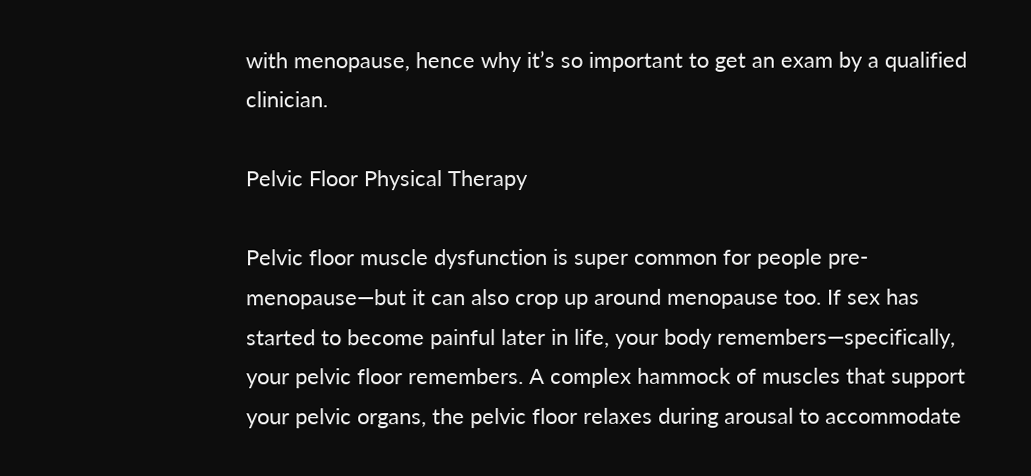with menopause, hence why it’s so important to get an exam by a qualified clinician.

Pelvic Floor Physical Therapy

Pelvic floor muscle dysfunction is super common for people pre-menopause—but it can also crop up around menopause too. If sex has started to become painful later in life, your body remembers—specifically, your pelvic floor remembers. A complex hammock of muscles that support your pelvic organs, the pelvic floor relaxes during arousal to accommodate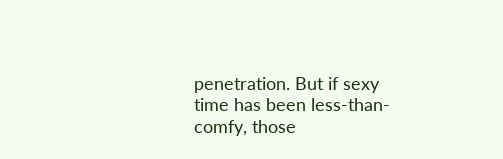penetration. But if sexy time has been less-than-comfy, those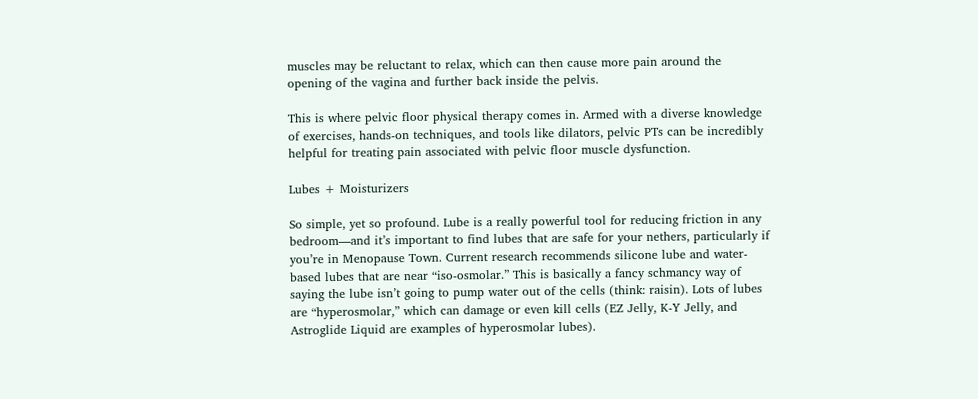muscles may be reluctant to relax, which can then cause more pain around the opening of the vagina and further back inside the pelvis.

This is where pelvic floor physical therapy comes in. Armed with a diverse knowledge of exercises, hands-on techniques, and tools like dilators, pelvic PTs can be incredibly helpful for treating pain associated with pelvic floor muscle dysfunction.

Lubes + Moisturizers

So simple, yet so profound. Lube is a really powerful tool for reducing friction in any bedroom—and it’s important to find lubes that are safe for your nethers, particularly if you’re in Menopause Town. Current research recommends silicone lube and water-based lubes that are near “iso-osmolar.” This is basically a fancy schmancy way of saying the lube isn’t going to pump water out of the cells (think: raisin). Lots of lubes are “hyperosmolar,” which can damage or even kill cells (EZ Jelly, K-Y Jelly, and Astroglide Liquid are examples of hyperosmolar lubes).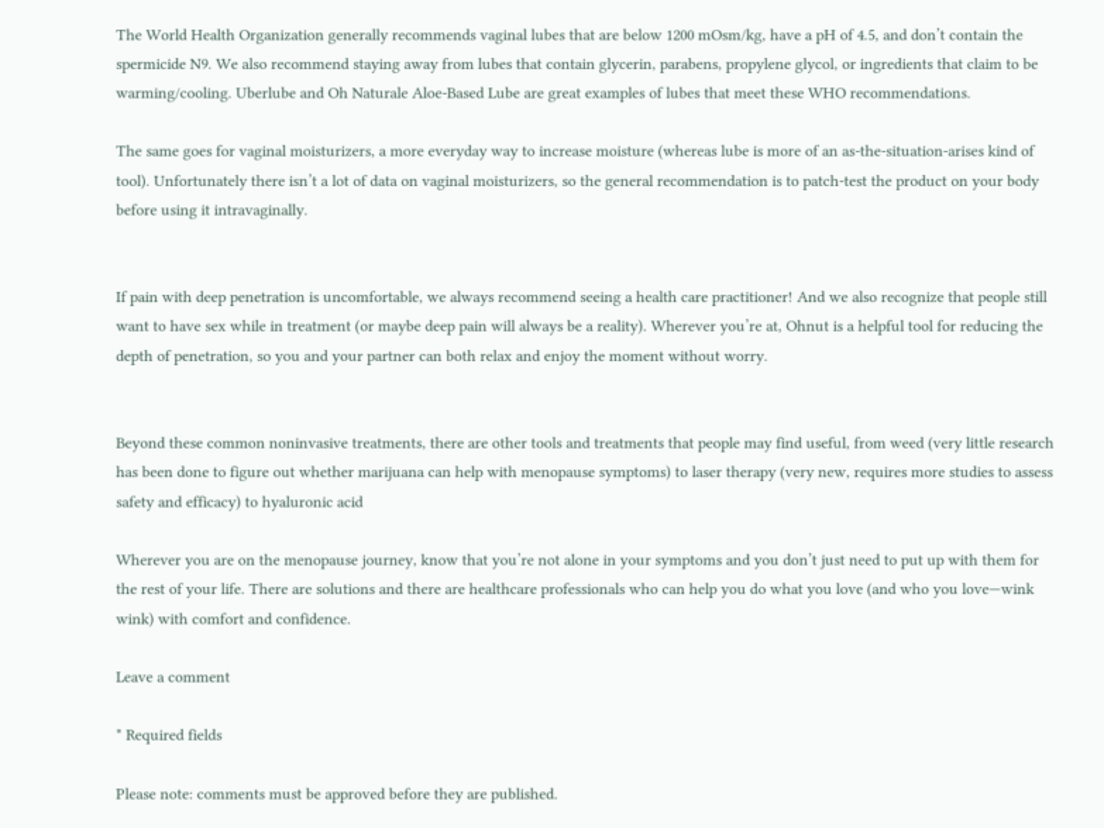The World Health Organization generally recommends vaginal lubes that are below 1200 mOsm/kg, have a pH of 4.5, and don’t contain the spermicide N9. We also recommend staying away from lubes that contain glycerin, parabens, propylene glycol, or ingredients that claim to be warming/cooling. Uberlube and Oh Naturale Aloe-Based Lube are great examples of lubes that meet these WHO recommendations.

The same goes for vaginal moisturizers, a more everyday way to increase moisture (whereas lube is more of an as-the-situation-arises kind of tool). Unfortunately there isn’t a lot of data on vaginal moisturizers, so the general recommendation is to patch-test the product on your body before using it intravaginally.


If pain with deep penetration is uncomfortable, we always recommend seeing a health care practitioner! And we also recognize that people still want to have sex while in treatment (or maybe deep pain will always be a reality). Wherever you’re at, Ohnut is a helpful tool for reducing the depth of penetration, so you and your partner can both relax and enjoy the moment without worry.


Beyond these common noninvasive treatments, there are other tools and treatments that people may find useful, from weed (very little research has been done to figure out whether marijuana can help with menopause symptoms) to laser therapy (very new, requires more studies to assess safety and efficacy) to hyaluronic acid

Wherever you are on the menopause journey, know that you’re not alone in your symptoms and you don’t just need to put up with them for the rest of your life. There are solutions and there are healthcare professionals who can help you do what you love (and who you love—wink wink) with comfort and confidence.

Leave a comment

* Required fields

Please note: comments must be approved before they are published.